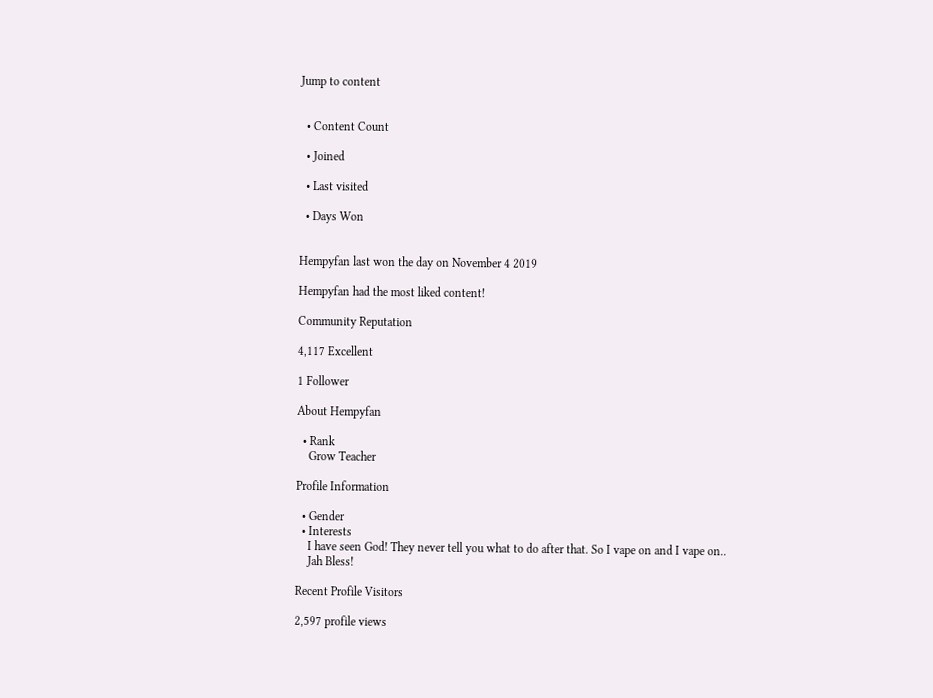Jump to content


  • Content Count

  • Joined

  • Last visited

  • Days Won


Hempyfan last won the day on November 4 2019

Hempyfan had the most liked content!

Community Reputation

4,117 Excellent

1 Follower

About Hempyfan

  • Rank
    Grow Teacher

Profile Information

  • Gender
  • Interests
    I have seen God! They never tell you what to do after that. So I vape on and I vape on..
    Jah Bless!

Recent Profile Visitors

2,597 profile views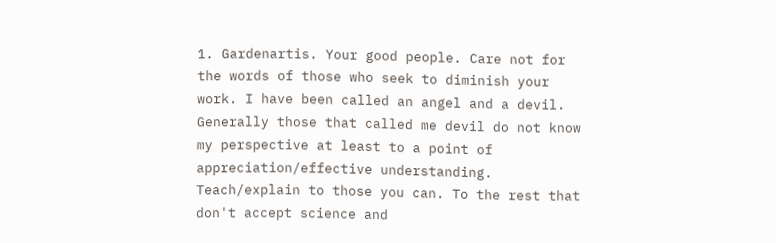1. Gardenartis. Your good people. Care not for the words of those who seek to diminish your work. I have been called an angel and a devil. Generally those that called me devil do not know my perspective at least to a point of appreciation/effective understanding. Teach/explain to those you can. To the rest that don't accept science and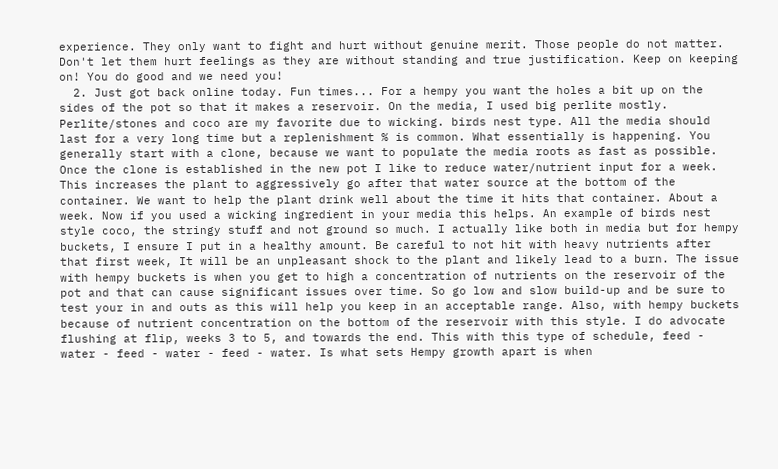experience. They only want to fight and hurt without genuine merit. Those people do not matter. Don't let them hurt feelings as they are without standing and true justification. Keep on keeping on! You do good and we need you!
  2. Just got back online today. Fun times... For a hempy you want the holes a bit up on the sides of the pot so that it makes a reservoir. On the media, I used big perlite mostly. Perlite/stones and coco are my favorite due to wicking. birds nest type. All the media should last for a very long time but a replenishment % is common. What essentially is happening. You generally start with a clone, because we want to populate the media roots as fast as possible. Once the clone is established in the new pot I like to reduce water/nutrient input for a week. This increases the plant to aggressively go after that water source at the bottom of the container. We want to help the plant drink well about the time it hits that container. About a week. Now if you used a wicking ingredient in your media this helps. An example of birds nest style coco, the stringy stuff and not ground so much. I actually like both in media but for hempy buckets, I ensure I put in a healthy amount. Be careful to not hit with heavy nutrients after that first week, It will be an unpleasant shock to the plant and likely lead to a burn. The issue with hempy buckets is when you get to high a concentration of nutrients on the reservoir of the pot and that can cause significant issues over time. So go low and slow build-up and be sure to test your in and outs as this will help you keep in an acceptable range. Also, with hempy buckets because of nutrient concentration on the bottom of the reservoir with this style. I do advocate flushing at flip, weeks 3 to 5, and towards the end. This with this type of schedule, feed - water - feed - water - feed - water. Is what sets Hempy growth apart is when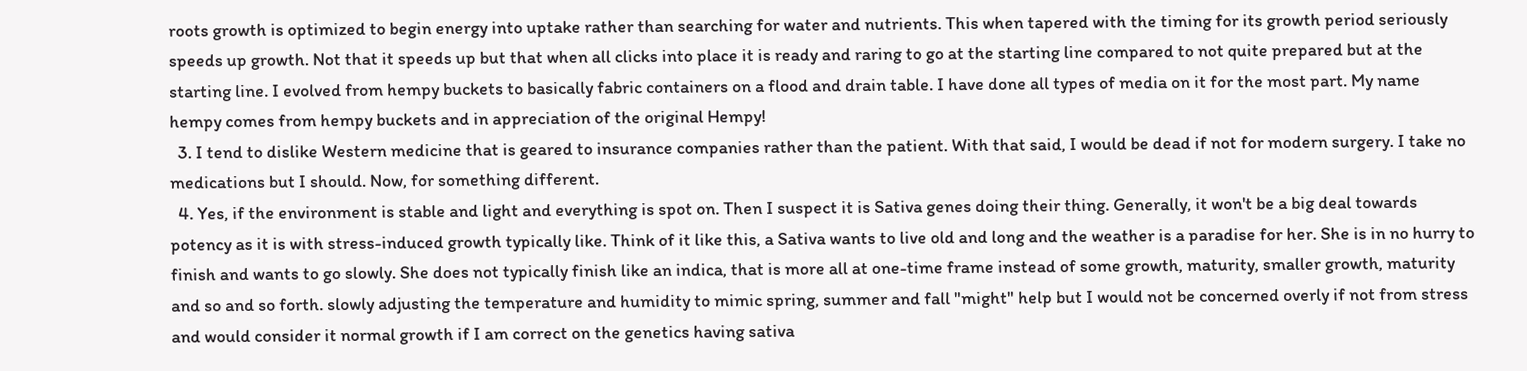roots growth is optimized to begin energy into uptake rather than searching for water and nutrients. This when tapered with the timing for its growth period seriously speeds up growth. Not that it speeds up but that when all clicks into place it is ready and raring to go at the starting line compared to not quite prepared but at the starting line. I evolved from hempy buckets to basically fabric containers on a flood and drain table. I have done all types of media on it for the most part. My name hempy comes from hempy buckets and in appreciation of the original Hempy!
  3. I tend to dislike Western medicine that is geared to insurance companies rather than the patient. With that said, I would be dead if not for modern surgery. I take no medications but I should. Now, for something different.
  4. Yes, if the environment is stable and light and everything is spot on. Then I suspect it is Sativa genes doing their thing. Generally, it won't be a big deal towards potency as it is with stress-induced growth typically like. Think of it like this, a Sativa wants to live old and long and the weather is a paradise for her. She is in no hurry to finish and wants to go slowly. She does not typically finish like an indica, that is more all at one-time frame instead of some growth, maturity, smaller growth, maturity and so and so forth. slowly adjusting the temperature and humidity to mimic spring, summer and fall "might" help but I would not be concerned overly if not from stress and would consider it normal growth if I am correct on the genetics having sativa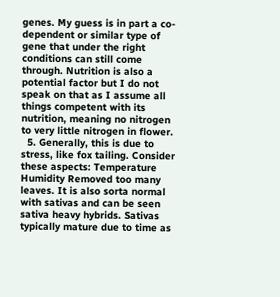genes. My guess is in part a co-dependent or similar type of gene that under the right conditions can still come through. Nutrition is also a potential factor but I do not speak on that as I assume all things competent with its nutrition, meaning no nitrogen to very little nitrogen in flower.
  5. Generally, this is due to stress, like fox tailing. Consider these aspects: Temperature Humidity Removed too many leaves. It is also sorta normal with sativas and can be seen sativa heavy hybrids. Sativas typically mature due to time as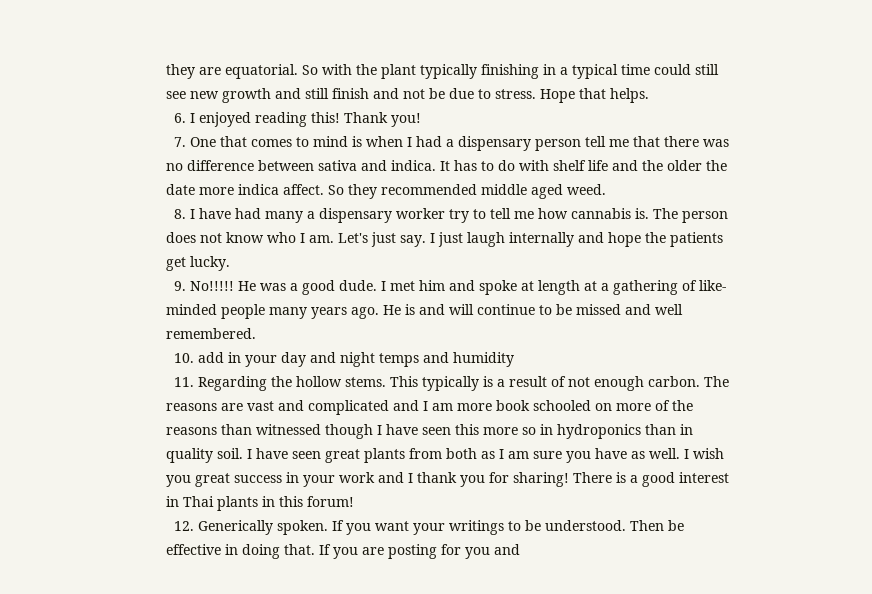they are equatorial. So with the plant typically finishing in a typical time could still see new growth and still finish and not be due to stress. Hope that helps.
  6. I enjoyed reading this! Thank you!
  7. One that comes to mind is when I had a dispensary person tell me that there was no difference between sativa and indica. It has to do with shelf life and the older the date more indica affect. So they recommended middle aged weed.
  8. I have had many a dispensary worker try to tell me how cannabis is. The person does not know who I am. Let's just say. I just laugh internally and hope the patients get lucky.
  9. No!!!!! He was a good dude. I met him and spoke at length at a gathering of like-minded people many years ago. He is and will continue to be missed and well remembered.
  10. add in your day and night temps and humidity
  11. Regarding the hollow stems. This typically is a result of not enough carbon. The reasons are vast and complicated and I am more book schooled on more of the reasons than witnessed though I have seen this more so in hydroponics than in quality soil. I have seen great plants from both as I am sure you have as well. I wish you great success in your work and I thank you for sharing! There is a good interest in Thai plants in this forum!
  12. Generically spoken. If you want your writings to be understood. Then be effective in doing that. If you are posting for you and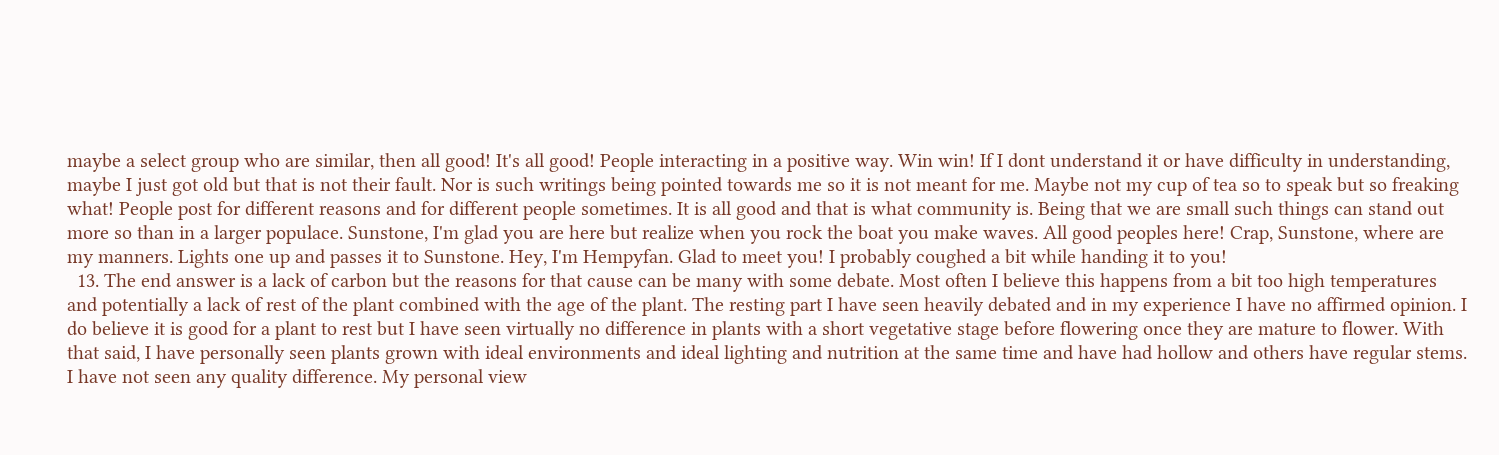maybe a select group who are similar, then all good! It's all good! People interacting in a positive way. Win win! If I dont understand it or have difficulty in understanding, maybe I just got old but that is not their fault. Nor is such writings being pointed towards me so it is not meant for me. Maybe not my cup of tea so to speak but so freaking what! People post for different reasons and for different people sometimes. It is all good and that is what community is. Being that we are small such things can stand out more so than in a larger populace. Sunstone, I'm glad you are here but realize when you rock the boat you make waves. All good peoples here! Crap, Sunstone, where are my manners. Lights one up and passes it to Sunstone. Hey, I'm Hempyfan. Glad to meet you! I probably coughed a bit while handing it to you!
  13. The end answer is a lack of carbon but the reasons for that cause can be many with some debate. Most often I believe this happens from a bit too high temperatures and potentially a lack of rest of the plant combined with the age of the plant. The resting part I have seen heavily debated and in my experience I have no affirmed opinion. I do believe it is good for a plant to rest but I have seen virtually no difference in plants with a short vegetative stage before flowering once they are mature to flower. With that said, I have personally seen plants grown with ideal environments and ideal lighting and nutrition at the same time and have had hollow and others have regular stems. I have not seen any quality difference. My personal view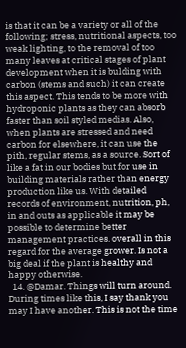is that it can be a variety or all of the following; stress, nutritional aspects, too weak lighting, to the removal of too many leaves at critical stages of plant development when it is bulding with carbon (stems and such) it can create this aspect. This tends to be more with hydroponic plants as they can absorb faster than soil styled medias. Also, when plants are stressed and need carbon for elsewhere, it can use the pith, regular stems, as a source. Sort of like a fat in our bodies but for use in building materials rather than energy production like us. With detailed records of environment, nutrition, ph, in and outs as applicable it may be possible to determine better management practices. overall in this regard for the average grower. Is not a big deal if the plant is healthy and happy otherwise.
  14. @Damar. Things will turn around. During times like this, I say thank you may I have another. This is not the time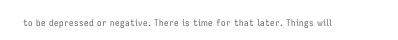to be depressed or negative. There is time for that later. Things will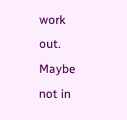work out. Maybe not in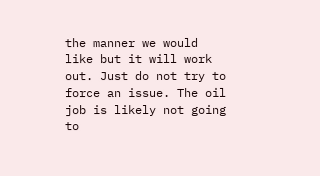the manner we would like but it will work out. Just do not try to force an issue. The oil job is likely not going to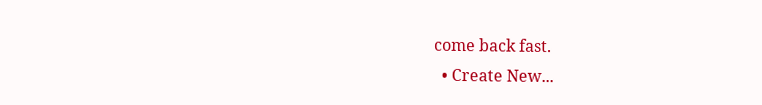come back fast.
  • Create New...